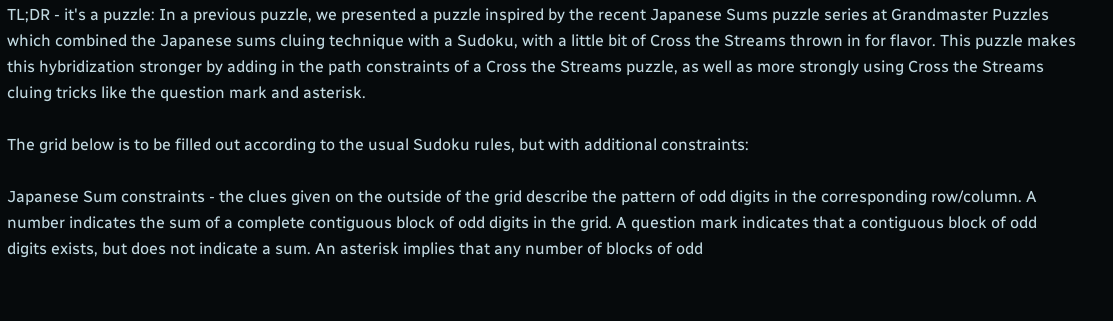TL;DR - it's a puzzle: In a previous puzzle, we presented a puzzle inspired by the recent Japanese Sums puzzle series at Grandmaster Puzzles which combined the Japanese sums cluing technique with a Sudoku, with a little bit of Cross the Streams thrown in for flavor. This puzzle makes this hybridization stronger by adding in the path constraints of a Cross the Streams puzzle, as well as more strongly using Cross the Streams cluing tricks like the question mark and asterisk.

The grid below is to be filled out according to the usual Sudoku rules, but with additional constraints:

Japanese Sum constraints - the clues given on the outside of the grid describe the pattern of odd digits in the corresponding row/column. A number indicates the sum of a complete contiguous block of odd digits in the grid. A question mark indicates that a contiguous block of odd digits exists, but does not indicate a sum. An asterisk implies that any number of blocks of odd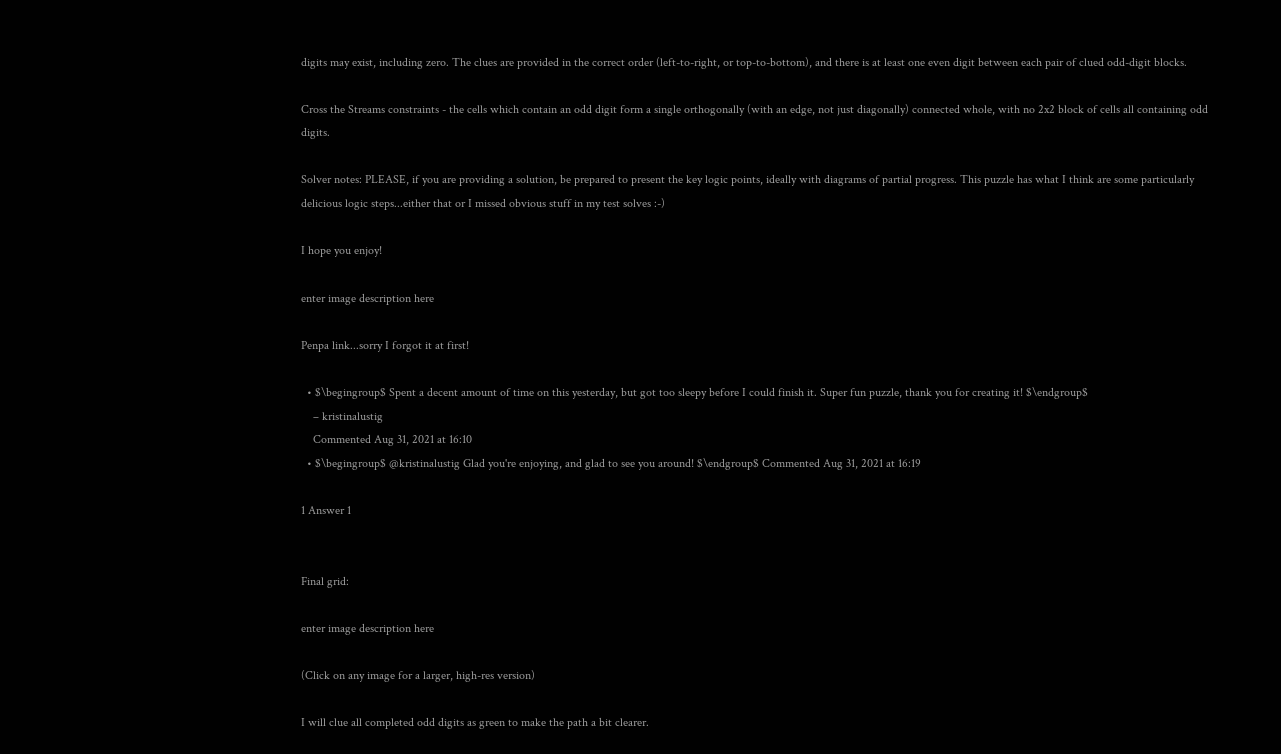digits may exist, including zero. The clues are provided in the correct order (left-to-right, or top-to-bottom), and there is at least one even digit between each pair of clued odd-digit blocks.

Cross the Streams constraints - the cells which contain an odd digit form a single orthogonally (with an edge, not just diagonally) connected whole, with no 2x2 block of cells all containing odd digits.

Solver notes: PLEASE, if you are providing a solution, be prepared to present the key logic points, ideally with diagrams of partial progress. This puzzle has what I think are some particularly delicious logic steps...either that or I missed obvious stuff in my test solves :-)

I hope you enjoy!

enter image description here

Penpa link...sorry I forgot it at first!

  • $\begingroup$ Spent a decent amount of time on this yesterday, but got too sleepy before I could finish it. Super fun puzzle, thank you for creating it! $\endgroup$
    – kristinalustig
    Commented Aug 31, 2021 at 16:10
  • $\begingroup$ @kristinalustig Glad you're enjoying, and glad to see you around! $\endgroup$ Commented Aug 31, 2021 at 16:19

1 Answer 1


Final grid:

enter image description here

(Click on any image for a larger, high-res version)

I will clue all completed odd digits as green to make the path a bit clearer.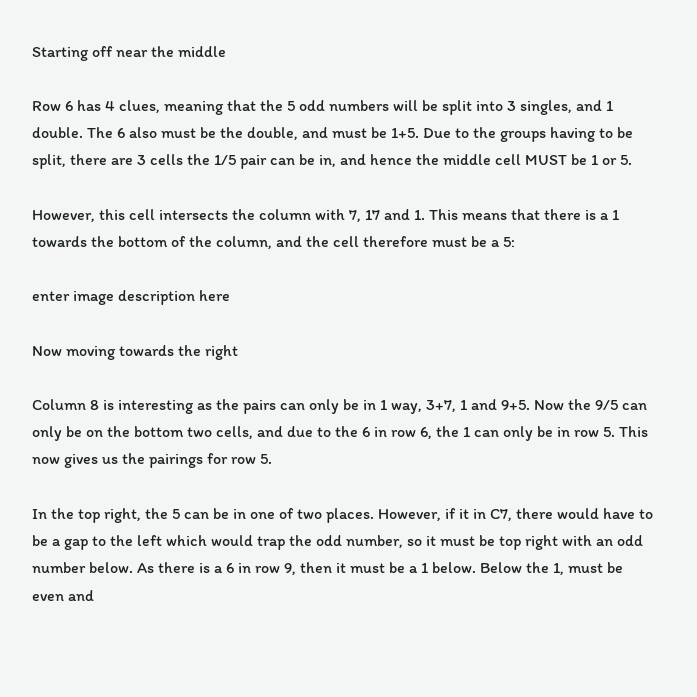Starting off near the middle

Row 6 has 4 clues, meaning that the 5 odd numbers will be split into 3 singles, and 1 double. The 6 also must be the double, and must be 1+5. Due to the groups having to be split, there are 3 cells the 1/5 pair can be in, and hence the middle cell MUST be 1 or 5.

However, this cell intersects the column with 7, 17 and 1. This means that there is a 1 towards the bottom of the column, and the cell therefore must be a 5:

enter image description here

Now moving towards the right

Column 8 is interesting as the pairs can only be in 1 way, 3+7, 1 and 9+5. Now the 9/5 can only be on the bottom two cells, and due to the 6 in row 6, the 1 can only be in row 5. This now gives us the pairings for row 5.

In the top right, the 5 can be in one of two places. However, if it in C7, there would have to be a gap to the left which would trap the odd number, so it must be top right with an odd number below. As there is a 6 in row 9, then it must be a 1 below. Below the 1, must be even and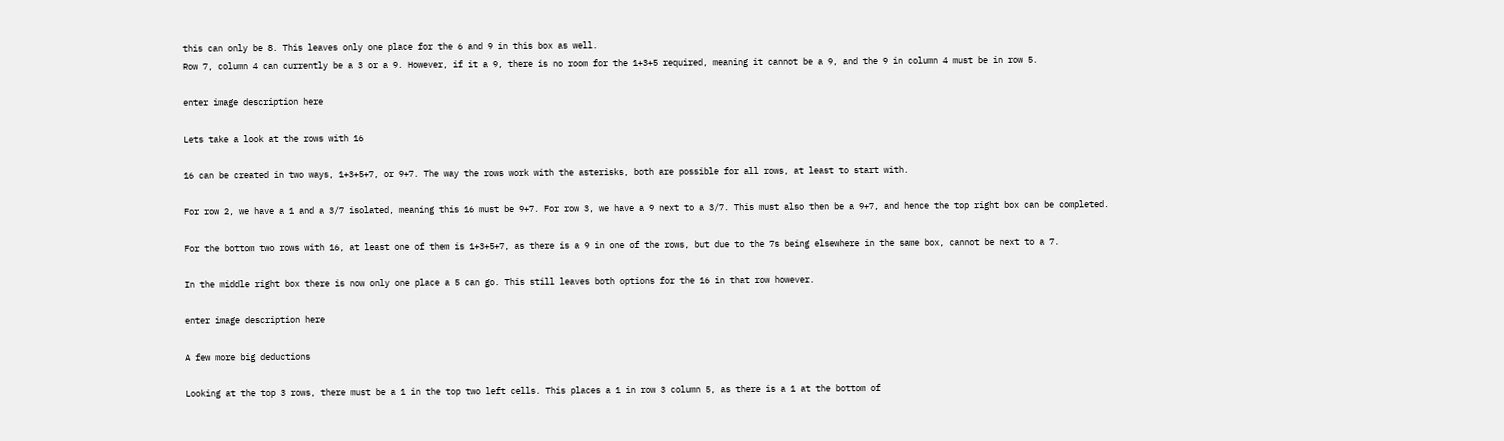this can only be 8. This leaves only one place for the 6 and 9 in this box as well.
Row 7, column 4 can currently be a 3 or a 9. However, if it a 9, there is no room for the 1+3+5 required, meaning it cannot be a 9, and the 9 in column 4 must be in row 5.

enter image description here

Lets take a look at the rows with 16

16 can be created in two ways, 1+3+5+7, or 9+7. The way the rows work with the asterisks, both are possible for all rows, at least to start with.

For row 2, we have a 1 and a 3/7 isolated, meaning this 16 must be 9+7. For row 3, we have a 9 next to a 3/7. This must also then be a 9+7, and hence the top right box can be completed.

For the bottom two rows with 16, at least one of them is 1+3+5+7, as there is a 9 in one of the rows, but due to the 7s being elsewhere in the same box, cannot be next to a 7.

In the middle right box there is now only one place a 5 can go. This still leaves both options for the 16 in that row however.

enter image description here

A few more big deductions

Looking at the top 3 rows, there must be a 1 in the top two left cells. This places a 1 in row 3 column 5, as there is a 1 at the bottom of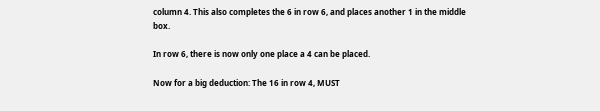column 4. This also completes the 6 in row 6, and places another 1 in the middle box.

In row 6, there is now only one place a 4 can be placed.

Now for a big deduction: The 16 in row 4, MUST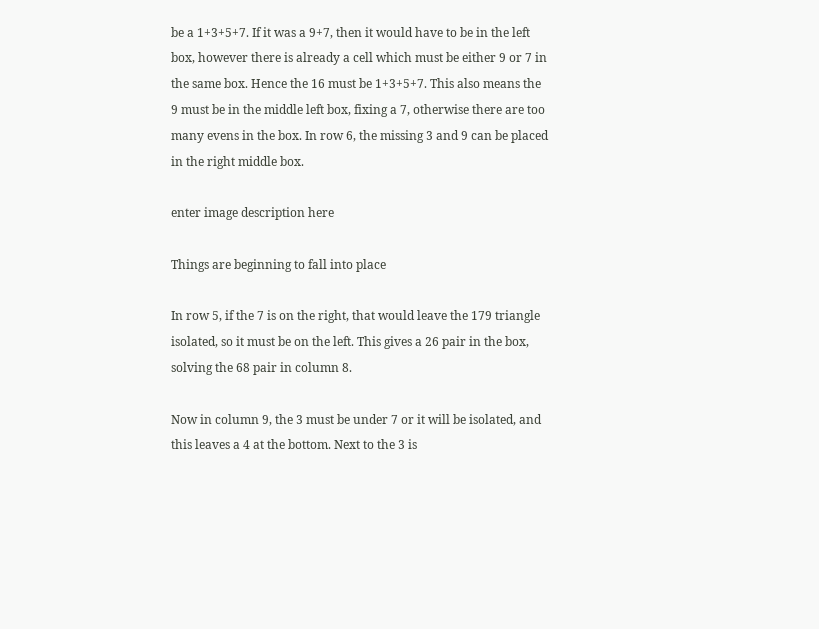be a 1+3+5+7. If it was a 9+7, then it would have to be in the left box, however there is already a cell which must be either 9 or 7 in the same box. Hence the 16 must be 1+3+5+7. This also means the 9 must be in the middle left box, fixing a 7, otherwise there are too many evens in the box. In row 6, the missing 3 and 9 can be placed in the right middle box.

enter image description here

Things are beginning to fall into place

In row 5, if the 7 is on the right, that would leave the 179 triangle isolated, so it must be on the left. This gives a 26 pair in the box, solving the 68 pair in column 8.

Now in column 9, the 3 must be under 7 or it will be isolated, and this leaves a 4 at the bottom. Next to the 3 is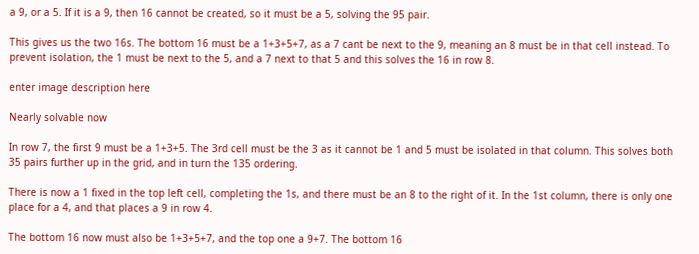a 9, or a 5. If it is a 9, then 16 cannot be created, so it must be a 5, solving the 95 pair.

This gives us the two 16s. The bottom 16 must be a 1+3+5+7, as a 7 cant be next to the 9, meaning an 8 must be in that cell instead. To prevent isolation, the 1 must be next to the 5, and a 7 next to that 5 and this solves the 16 in row 8.

enter image description here

Nearly solvable now

In row 7, the first 9 must be a 1+3+5. The 3rd cell must be the 3 as it cannot be 1 and 5 must be isolated in that column. This solves both 35 pairs further up in the grid, and in turn the 135 ordering.

There is now a 1 fixed in the top left cell, completing the 1s, and there must be an 8 to the right of it. In the 1st column, there is only one place for a 4, and that places a 9 in row 4.

The bottom 16 now must also be 1+3+5+7, and the top one a 9+7. The bottom 16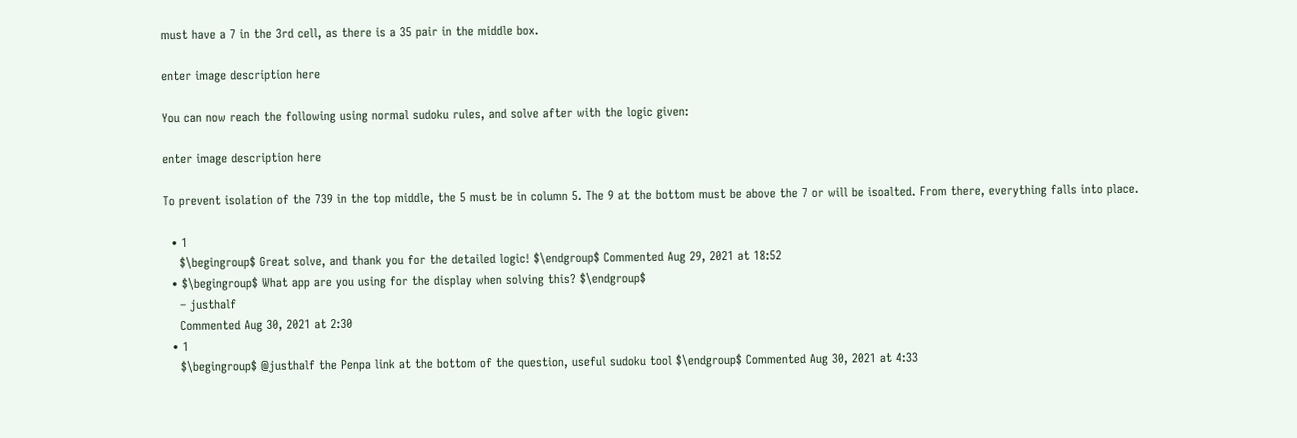must have a 7 in the 3rd cell, as there is a 35 pair in the middle box.

enter image description here

You can now reach the following using normal sudoku rules, and solve after with the logic given:

enter image description here

To prevent isolation of the 739 in the top middle, the 5 must be in column 5. The 9 at the bottom must be above the 7 or will be isoalted. From there, everything falls into place.

  • 1
    $\begingroup$ Great solve, and thank you for the detailed logic! $\endgroup$ Commented Aug 29, 2021 at 18:52
  • $\begingroup$ What app are you using for the display when solving this? $\endgroup$
    – justhalf
    Commented Aug 30, 2021 at 2:30
  • 1
    $\begingroup$ @justhalf the Penpa link at the bottom of the question, useful sudoku tool $\endgroup$ Commented Aug 30, 2021 at 4:33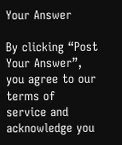Your Answer

By clicking “Post Your Answer”, you agree to our terms of service and acknowledge you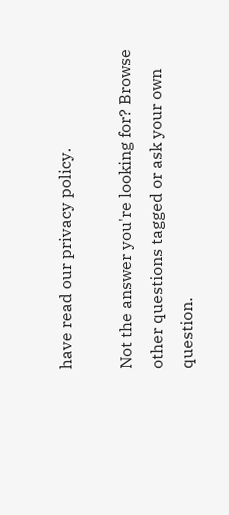have read our privacy policy.

Not the answer you're looking for? Browse other questions tagged or ask your own question.